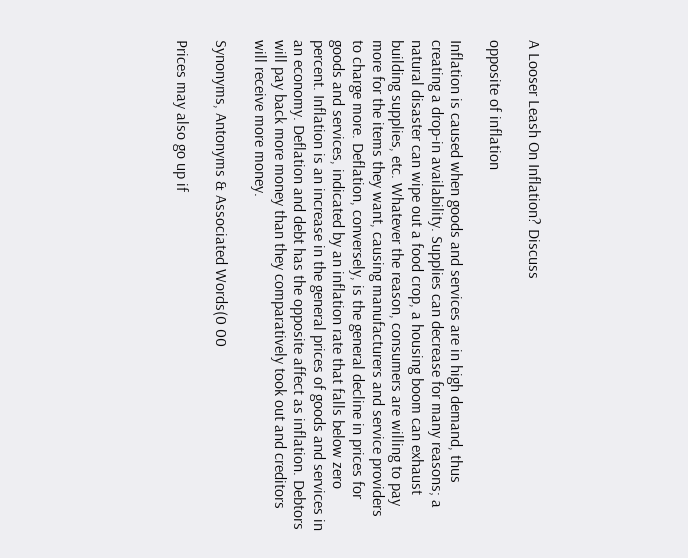A Looser Leash On Inflation? Discuss

opposite of inflation

Inflation is caused when goods and services are in high demand, thus creating a drop-in availability. Supplies can decrease for many reasons; a natural disaster can wipe out a food crop, a housing boom can exhaust building supplies, etc. Whatever the reason, consumers are willing to pay more for the items they want, causing manufacturers and service providers to charge more. Deflation, conversely, is the general decline in prices for goods and services, indicated by an inflation rate that falls below zero percent. Inflation is an increase in the general prices of goods and services in an economy. Deflation and debt has the opposite affect as inflation. Debtors will pay back more money than they comparatively took out and creditors will receive more money.

Synonyms, Antonyms & Associated Words(0 00

Prices may also go up if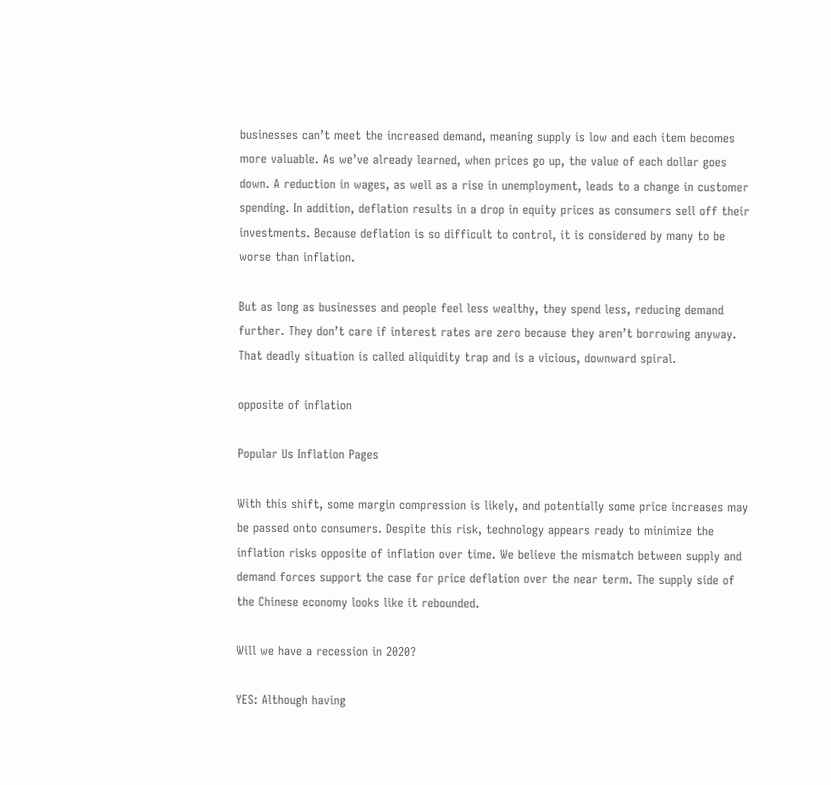businesses can’t meet the increased demand, meaning supply is low and each item becomes more valuable. As we’ve already learned, when prices go up, the value of each dollar goes down. A reduction in wages, as well as a rise in unemployment, leads to a change in customer spending. In addition, deflation results in a drop in equity prices as consumers sell off their investments. Because deflation is so difficult to control, it is considered by many to be worse than inflation.

But as long as businesses and people feel less wealthy, they spend less, reducing demand further. They don’t care if interest rates are zero because they aren’t borrowing anyway. That deadly situation is called aliquidity trap and is a vicious, downward spiral.

opposite of inflation

Popular Us Inflation Pages

With this shift, some margin compression is likely, and potentially some price increases may be passed onto consumers. Despite this risk, technology appears ready to minimize the inflation risks opposite of inflation over time. We believe the mismatch between supply and demand forces support the case for price deflation over the near term. The supply side of the Chinese economy looks like it rebounded.

Will we have a recession in 2020?

YES: Although having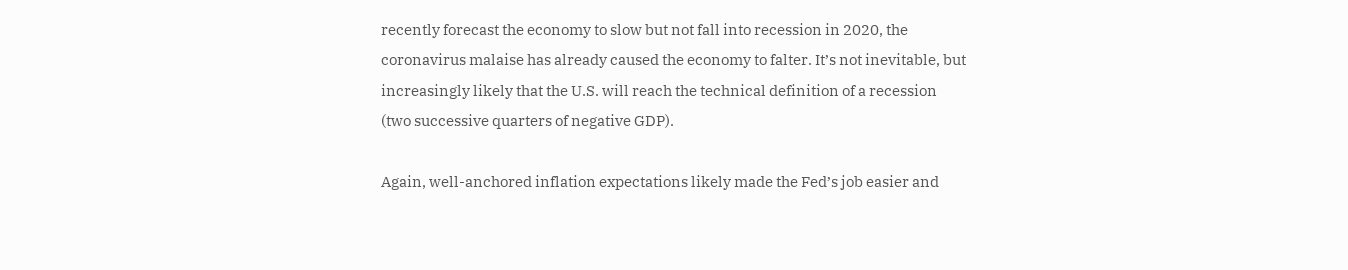recently forecast the economy to slow but not fall into recession in 2020, the coronavirus malaise has already caused the economy to falter. It’s not inevitable, but increasingly likely that the U.S. will reach the technical definition of a recession (two successive quarters of negative GDP).

Again, well-anchored inflation expectations likely made the Fed’s job easier and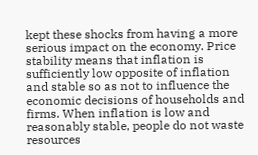kept these shocks from having a more serious impact on the economy. Price stability means that inflation is sufficiently low opposite of inflation and stable so as not to influence the economic decisions of households and firms. When inflation is low and reasonably stable, people do not waste resources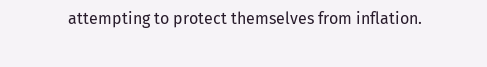attempting to protect themselves from inflation.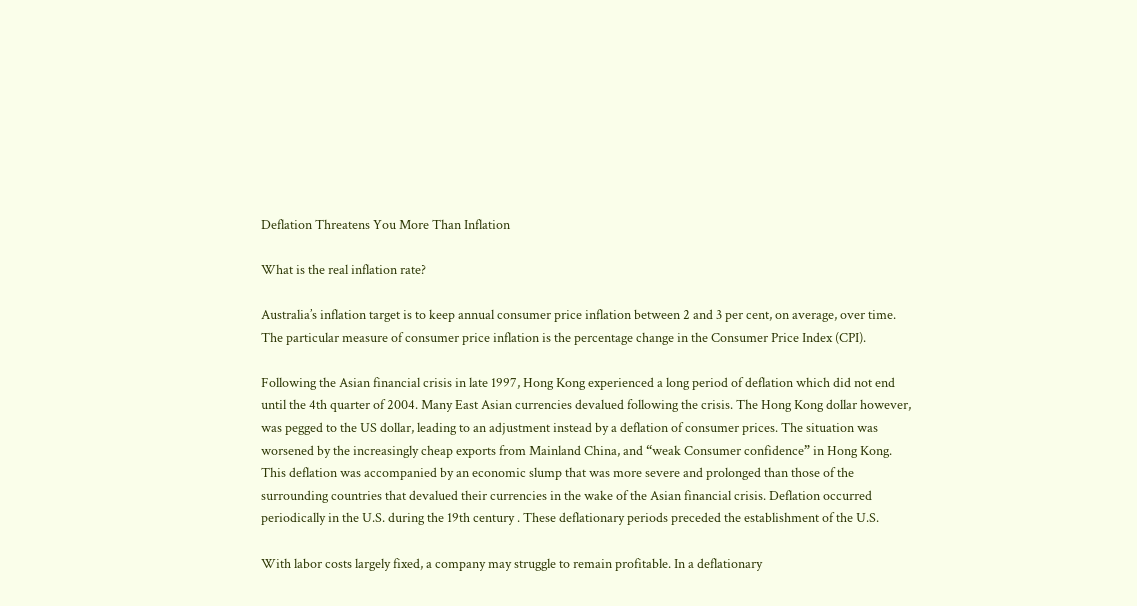Deflation Threatens You More Than Inflation

What is the real inflation rate?

Australia’s inflation target is to keep annual consumer price inflation between 2 and 3 per cent, on average, over time. The particular measure of consumer price inflation is the percentage change in the Consumer Price Index (CPI).

Following the Asian financial crisis in late 1997, Hong Kong experienced a long period of deflation which did not end until the 4th quarter of 2004. Many East Asian currencies devalued following the crisis. The Hong Kong dollar however, was pegged to the US dollar, leading to an adjustment instead by a deflation of consumer prices. The situation was worsened by the increasingly cheap exports from Mainland China, and “weak Consumer confidence” in Hong Kong. This deflation was accompanied by an economic slump that was more severe and prolonged than those of the surrounding countries that devalued their currencies in the wake of the Asian financial crisis. Deflation occurred periodically in the U.S. during the 19th century . These deflationary periods preceded the establishment of the U.S.

With labor costs largely fixed, a company may struggle to remain profitable. In a deflationary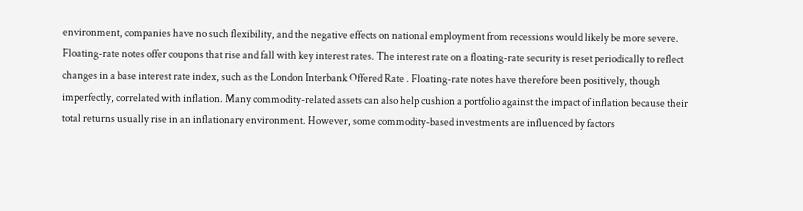environment, companies have no such flexibility, and the negative effects on national employment from recessions would likely be more severe. Floating-rate notes offer coupons that rise and fall with key interest rates. The interest rate on a floating-rate security is reset periodically to reflect changes in a base interest rate index, such as the London Interbank Offered Rate . Floating-rate notes have therefore been positively, though imperfectly, correlated with inflation. Many commodity-related assets can also help cushion a portfolio against the impact of inflation because their total returns usually rise in an inflationary environment. However, some commodity-based investments are influenced by factors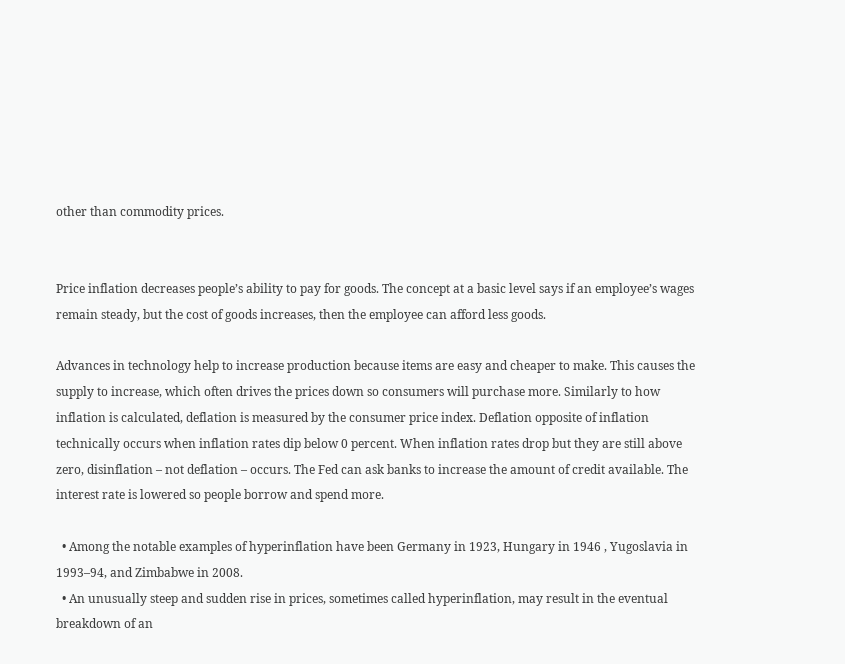other than commodity prices.


Price inflation decreases people’s ability to pay for goods. The concept at a basic level says if an employee’s wages remain steady, but the cost of goods increases, then the employee can afford less goods.

Advances in technology help to increase production because items are easy and cheaper to make. This causes the supply to increase, which often drives the prices down so consumers will purchase more. Similarly to how inflation is calculated, deflation is measured by the consumer price index. Deflation opposite of inflation technically occurs when inflation rates dip below 0 percent. When inflation rates drop but they are still above zero, disinflation – not deflation – occurs. The Fed can ask banks to increase the amount of credit available. The interest rate is lowered so people borrow and spend more.

  • Among the notable examples of hyperinflation have been Germany in 1923, Hungary in 1946 , Yugoslavia in 1993–94, and Zimbabwe in 2008.
  • An unusually steep and sudden rise in prices, sometimes called hyperinflation, may result in the eventual breakdown of an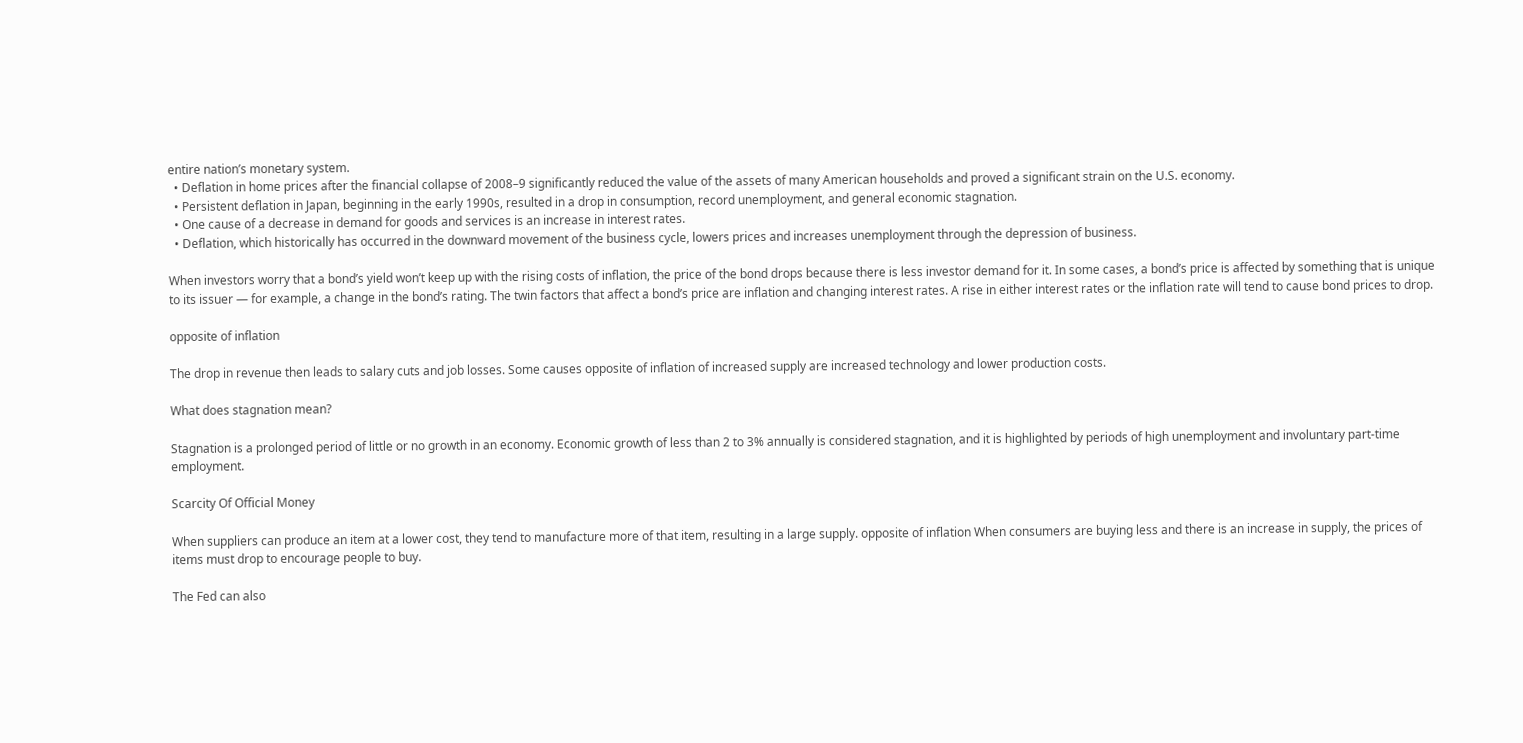entire nation’s monetary system.
  • Deflation in home prices after the financial collapse of 2008–9 significantly reduced the value of the assets of many American households and proved a significant strain on the U.S. economy.
  • Persistent deflation in Japan, beginning in the early 1990s, resulted in a drop in consumption, record unemployment, and general economic stagnation.
  • One cause of a decrease in demand for goods and services is an increase in interest rates.
  • Deflation, which historically has occurred in the downward movement of the business cycle, lowers prices and increases unemployment through the depression of business.

When investors worry that a bond’s yield won’t keep up with the rising costs of inflation, the price of the bond drops because there is less investor demand for it. In some cases, a bond’s price is affected by something that is unique to its issuer — for example, a change in the bond’s rating. The twin factors that affect a bond’s price are inflation and changing interest rates. A rise in either interest rates or the inflation rate will tend to cause bond prices to drop.

opposite of inflation

The drop in revenue then leads to salary cuts and job losses. Some causes opposite of inflation of increased supply are increased technology and lower production costs.

What does stagnation mean?

Stagnation is a prolonged period of little or no growth in an economy. Economic growth of less than 2 to 3% annually is considered stagnation, and it is highlighted by periods of high unemployment and involuntary part-time employment.

Scarcity Of Official Money

When suppliers can produce an item at a lower cost, they tend to manufacture more of that item, resulting in a large supply. opposite of inflation When consumers are buying less and there is an increase in supply, the prices of items must drop to encourage people to buy.

The Fed can also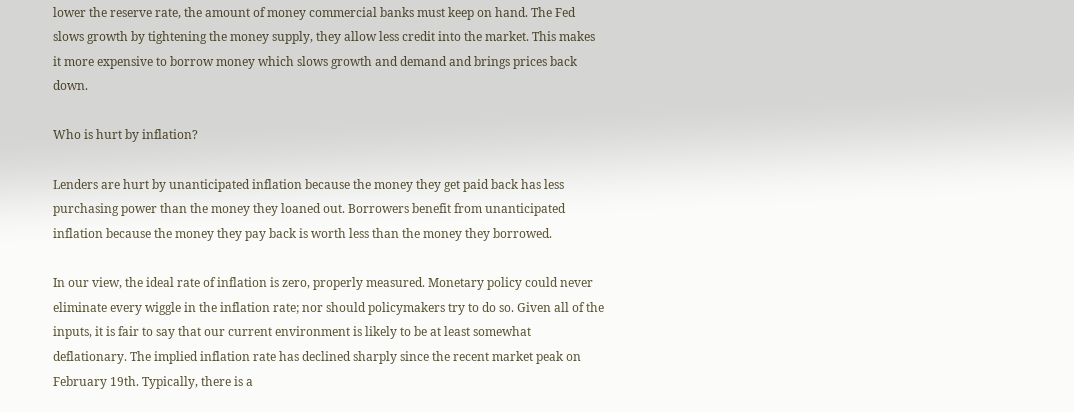lower the reserve rate, the amount of money commercial banks must keep on hand. The Fed slows growth by tightening the money supply, they allow less credit into the market. This makes it more expensive to borrow money which slows growth and demand and brings prices back down.

Who is hurt by inflation?

Lenders are hurt by unanticipated inflation because the money they get paid back has less purchasing power than the money they loaned out. Borrowers benefit from unanticipated inflation because the money they pay back is worth less than the money they borrowed.

In our view, the ideal rate of inflation is zero, properly measured. Monetary policy could never eliminate every wiggle in the inflation rate; nor should policymakers try to do so. Given all of the inputs, it is fair to say that our current environment is likely to be at least somewhat deflationary. The implied inflation rate has declined sharply since the recent market peak on February 19th. Typically, there is a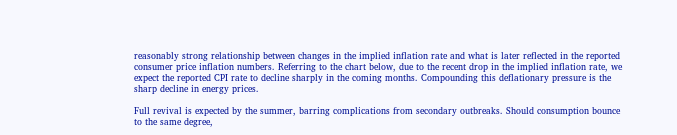reasonably strong relationship between changes in the implied inflation rate and what is later reflected in the reported consumer price inflation numbers. Referring to the chart below, due to the recent drop in the implied inflation rate, we expect the reported CPI rate to decline sharply in the coming months. Compounding this deflationary pressure is the sharp decline in energy prices.

Full revival is expected by the summer, barring complications from secondary outbreaks. Should consumption bounce to the same degree,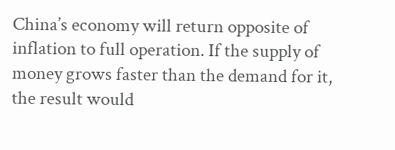China’s economy will return opposite of inflation to full operation. If the supply of money grows faster than the demand for it, the result would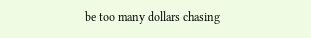be too many dollars chasing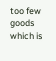too few goods which is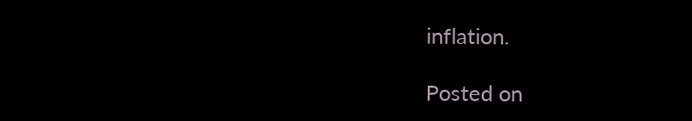inflation.

Posted on